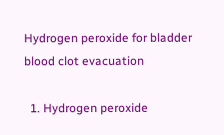Hydrogen peroxide for bladder blood clot evacuation

  1. Hydrogen peroxide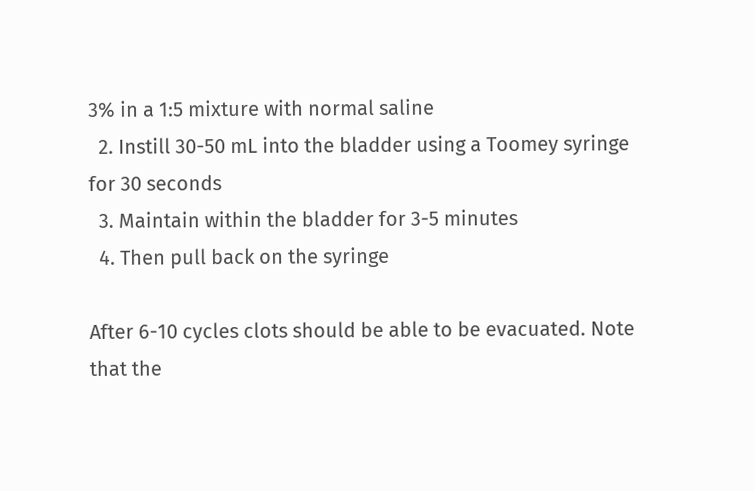3% in a 1:5 mixture with normal saline
  2. Instill 30-50 mL into the bladder using a Toomey syringe for 30 seconds
  3. Maintain within the bladder for 3-5 minutes
  4. Then pull back on the syringe

After 6-10 cycles clots should be able to be evacuated. Note that the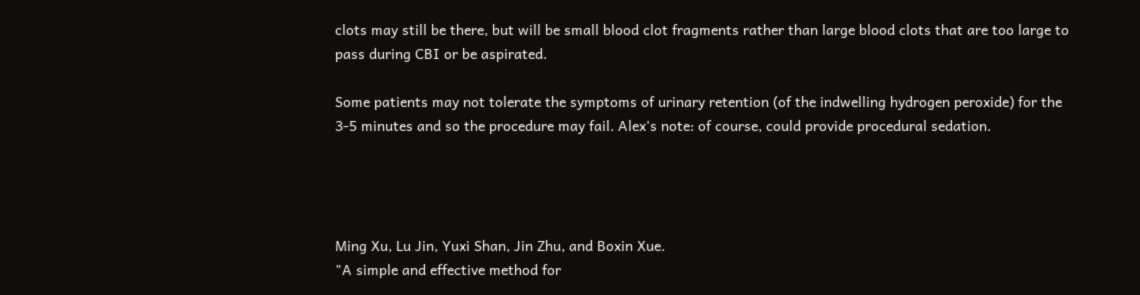clots may still be there, but will be small blood clot fragments rather than large blood clots that are too large to pass during CBI or be aspirated.

Some patients may not tolerate the symptoms of urinary retention (of the indwelling hydrogen peroxide) for the 3-5 minutes and so the procedure may fail. Alex's note: of course, could provide procedural sedation.




Ming Xu, Lu Jin, Yuxi Shan, Jin Zhu, and Boxin Xue.
"A simple and effective method for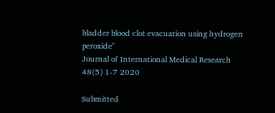bladder blood clot evacuation using hydrogen peroxide"
Journal of International Medical Research 48(5) 1-7 2020

Submitted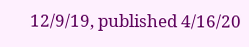12/9/19, published 4/16/20